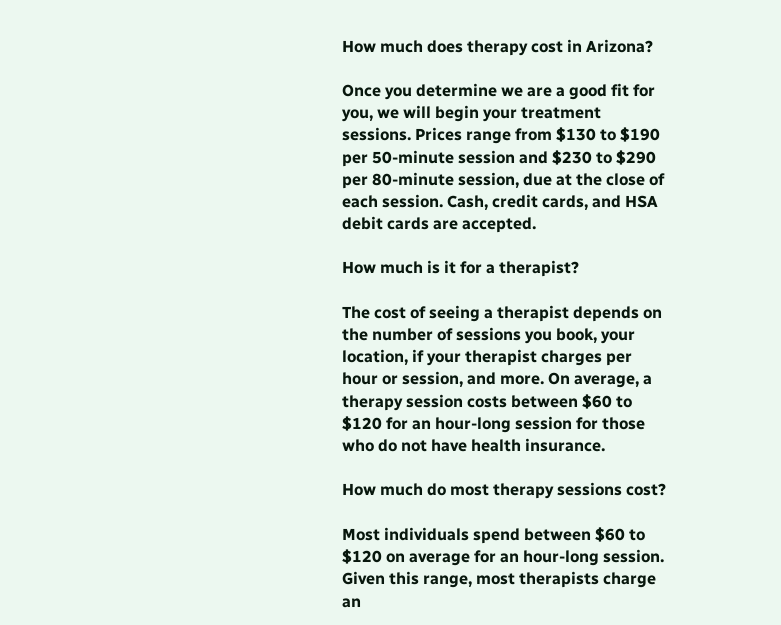How much does therapy cost in Arizona?

Once you determine we are a good fit for you, we will begin your treatment sessions. Prices range from $130 to $190 per 50-minute session and $230 to $290 per 80-minute session, due at the close of each session. Cash, credit cards, and HSA debit cards are accepted.

How much is it for a therapist?

The cost of seeing a therapist depends on the number of sessions you book, your location, if your therapist charges per hour or session, and more. On average, a therapy session costs between $60 to $120 for an hour-long session for those who do not have health insurance.

How much do most therapy sessions cost?

Most individuals spend between $60 to $120 on average for an hour-long session. Given this range, most therapists charge an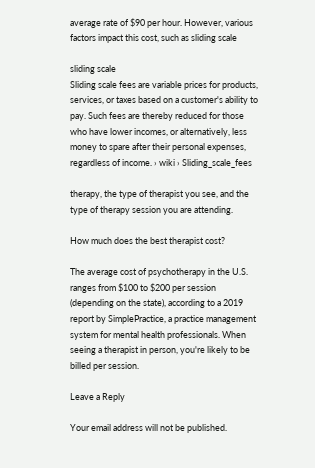average rate of $90 per hour. However, various factors impact this cost, such as sliding scale

sliding scale
Sliding scale fees are variable prices for products, services, or taxes based on a customer's ability to pay. Such fees are thereby reduced for those who have lower incomes, or alternatively, less money to spare after their personal expenses, regardless of income. › wiki › Sliding_scale_fees

therapy, the type of therapist you see, and the type of therapy session you are attending.

How much does the best therapist cost?

The average cost of psychotherapy in the U.S. ranges from $100 to $200 per session (depending on the state), according to a 2019 report by SimplePractice, a practice management system for mental health professionals. When seeing a therapist in person, you're likely to be billed per session.

Leave a Reply

Your email address will not be published.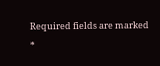Required fields are marked *